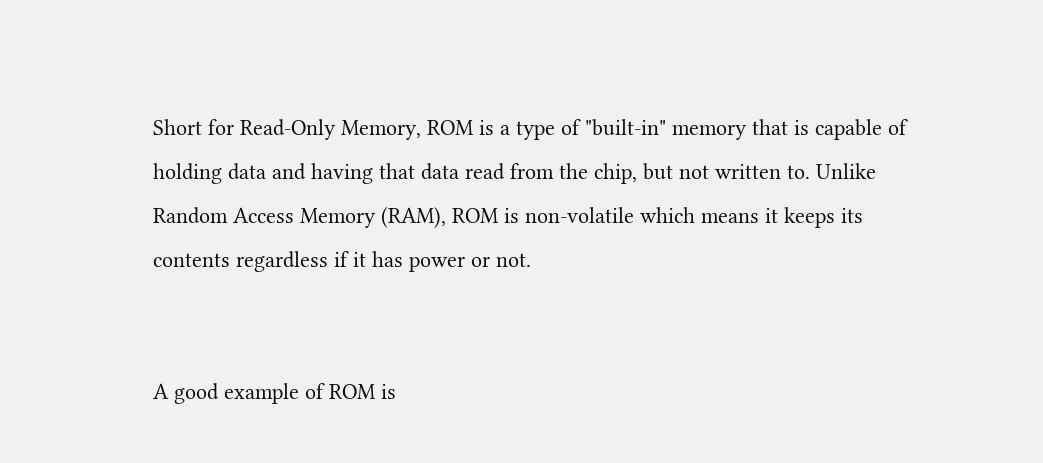Short for Read-Only Memory, ROM is a type of "built-in" memory that is capable of holding data and having that data read from the chip, but not written to. Unlike Random Access Memory (RAM), ROM is non-volatile which means it keeps its contents regardless if it has power or not.


A good example of ROM is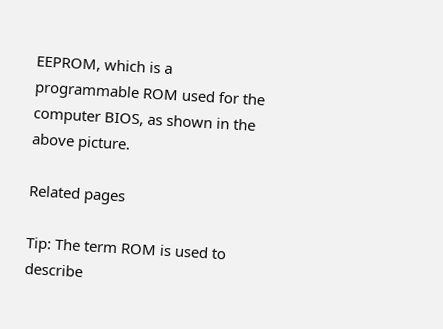EEPROM, which is a programmable ROM used for the computer BIOS, as shown in the above picture.

Related pages

Tip: The term ROM is used to describe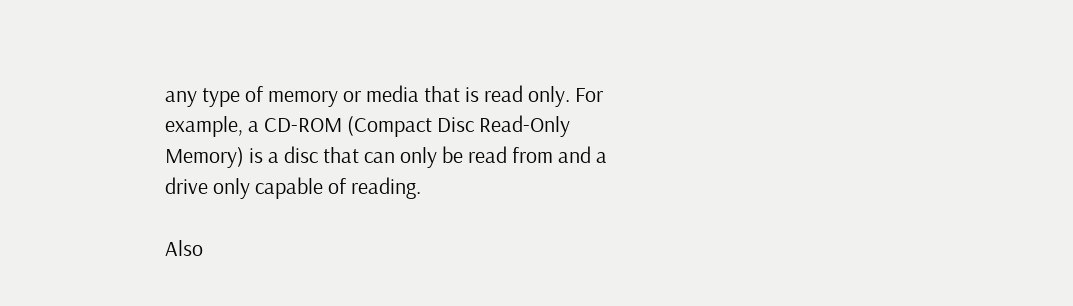any type of memory or media that is read only. For example, a CD-ROM (Compact Disc Read-Only Memory) is a disc that can only be read from and a drive only capable of reading.

Also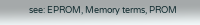see: EPROM, Memory terms, PROM